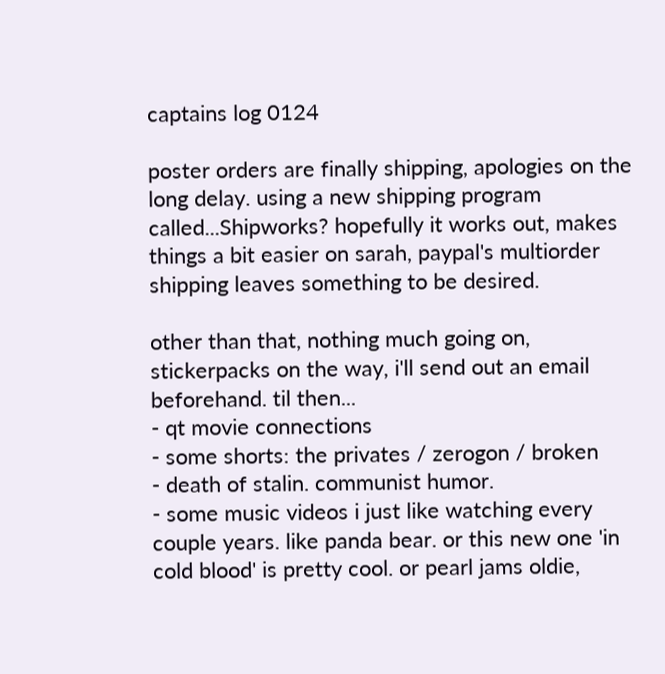captains log 0124

poster orders are finally shipping, apologies on the long delay. using a new shipping program called...Shipworks? hopefully it works out, makes things a bit easier on sarah, paypal's multiorder shipping leaves something to be desired.

other than that, nothing much going on, stickerpacks on the way, i'll send out an email beforehand. til then...
- qt movie connections
- some shorts: the privates / zerogon / broken
- death of stalin. communist humor.
- some music videos i just like watching every couple years. like panda bear. or this new one 'in cold blood' is pretty cool. or pearl jams oldie,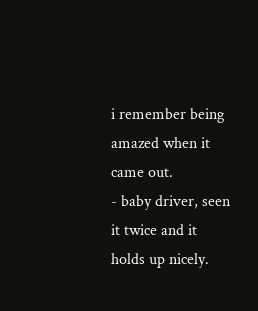i remember being amazed when it came out.
- baby driver, seen it twice and it holds up nicely.